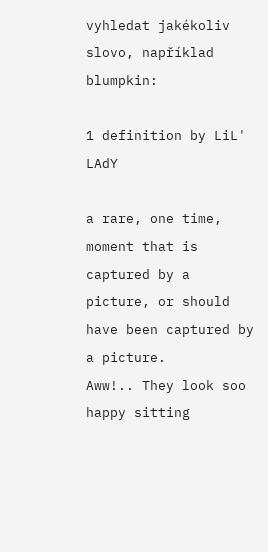vyhledat jakékoliv slovo, například blumpkin:

1 definition by LiL' LAdY

a rare, one time, moment that is captured by a picture, or should have been captured by a picture.
Aww!.. They look soo happy sitting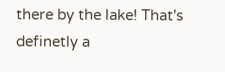there by the lake! That's definetly a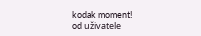kodak moment!
od uživatele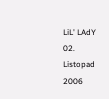LiL' LAdY 02. Listopad 2006